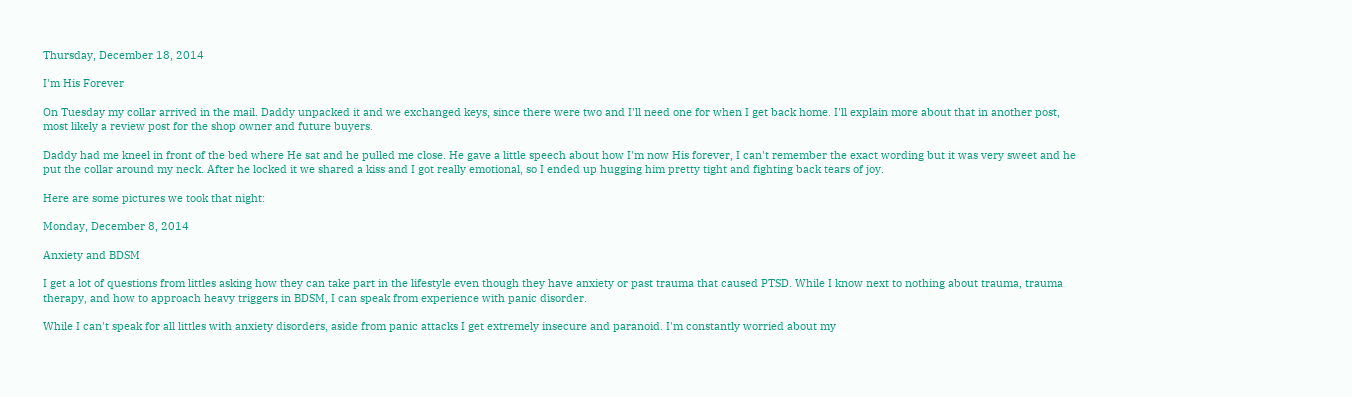Thursday, December 18, 2014

I'm His Forever

On Tuesday my collar arrived in the mail. Daddy unpacked it and we exchanged keys, since there were two and I'll need one for when I get back home. I'll explain more about that in another post, most likely a review post for the shop owner and future buyers.

Daddy had me kneel in front of the bed where He sat and he pulled me close. He gave a little speech about how I'm now His forever, I can't remember the exact wording but it was very sweet and he put the collar around my neck. After he locked it we shared a kiss and I got really emotional, so I ended up hugging him pretty tight and fighting back tears of joy.

Here are some pictures we took that night:

Monday, December 8, 2014

Anxiety and BDSM

I get a lot of questions from littles asking how they can take part in the lifestyle even though they have anxiety or past trauma that caused PTSD. While I know next to nothing about trauma, trauma therapy, and how to approach heavy triggers in BDSM, I can speak from experience with panic disorder.

While I can't speak for all littles with anxiety disorders, aside from panic attacks I get extremely insecure and paranoid. I'm constantly worried about my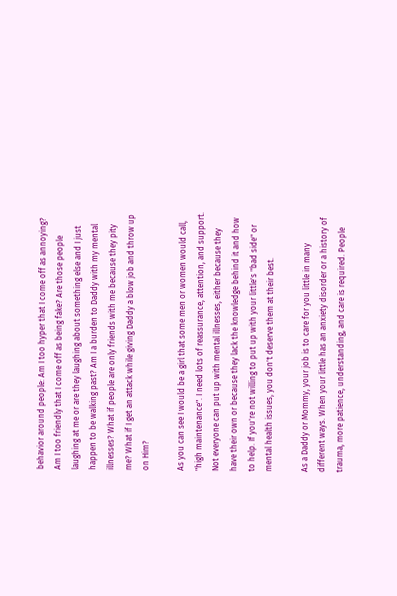behavior around people: Am I too hyper that I come off as annoying? Am I too friendly that I come off as being fake? Are those people laughing at me or are they laughing about something else and I just happen to be walking past? Am I a burden to Daddy with my mental illnesses? What if people are only friends with me because they pity me? What if I get an attack while giving Daddy a blow job and throw up on Him?

As you can see I would be a girl that some men or women would call, "high maintenance". I need lots of reassurance, attention, and support. Not everyone can put up with mental illnesses, either because they have their own or because they lack the knowledge behind it and how to help. If you're not willing to put up with your little's "bad side" or mental health issues, you don't deserve them at their best.

As a Daddy or Mommy, your job is to care for you little in many different ways. When your little has an anxiety disorder or a history of trauma, more patience, understanding, and care is required. People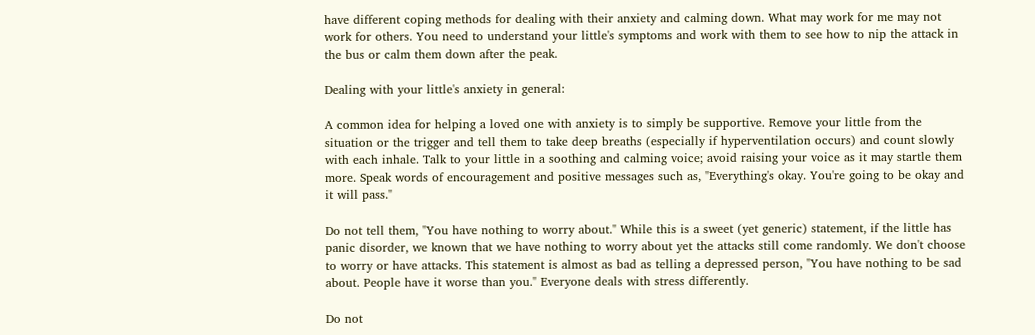have different coping methods for dealing with their anxiety and calming down. What may work for me may not work for others. You need to understand your little's symptoms and work with them to see how to nip the attack in the bus or calm them down after the peak.

Dealing with your little's anxiety in general:

A common idea for helping a loved one with anxiety is to simply be supportive. Remove your little from the situation or the trigger and tell them to take deep breaths (especially if hyperventilation occurs) and count slowly with each inhale. Talk to your little in a soothing and calming voice; avoid raising your voice as it may startle them more. Speak words of encouragement and positive messages such as, "Everything's okay. You're going to be okay and it will pass."

Do not tell them, "You have nothing to worry about." While this is a sweet (yet generic) statement, if the little has panic disorder, we known that we have nothing to worry about yet the attacks still come randomly. We don't choose to worry or have attacks. This statement is almost as bad as telling a depressed person, "You have nothing to be sad about. People have it worse than you." Everyone deals with stress differently.

Do not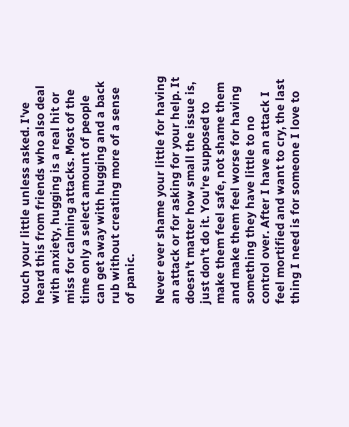touch your little unless asked. I've heard this from friends who also deal with anxiety, hugging is a real hit or miss for calming attacks. Most of the time only a select amount of people can get away with hugging and a back rub without creating more of a sense of panic.

Never ever shame your little for having an attack or for asking for your help. It doesn't matter how small the issue is, just don't do it. You're supposed to make them feel safe, not shame them and make them feel worse for having something they have little to no control over. After I have an attack I feel mortified and want to cry, the last thing I need is for someone I love to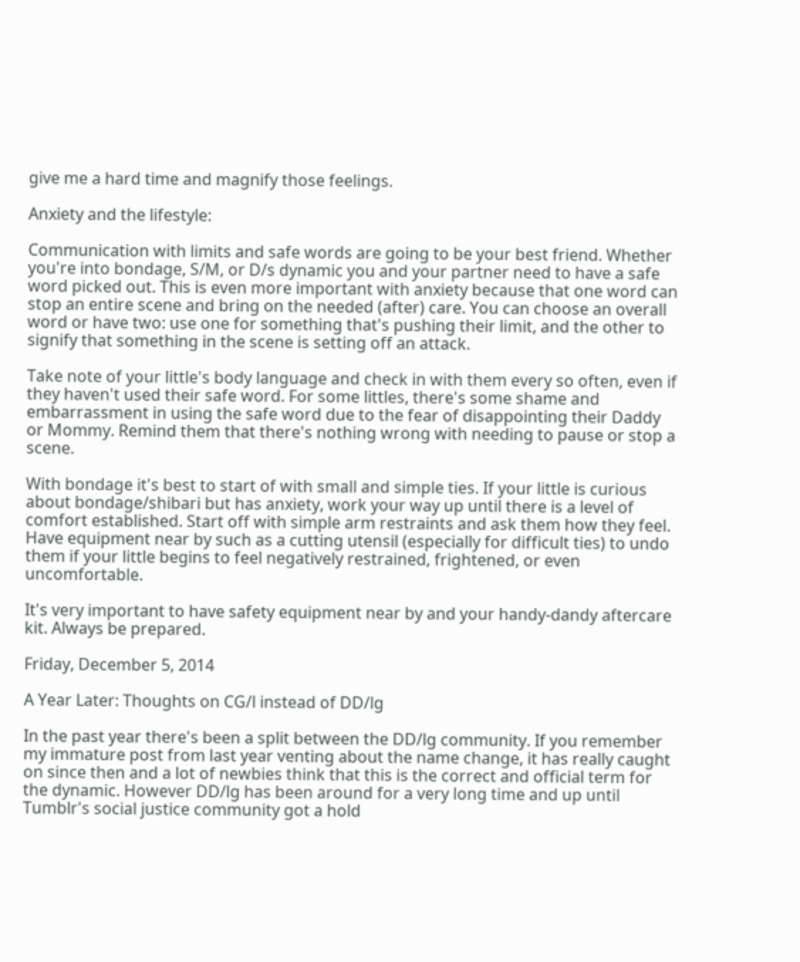give me a hard time and magnify those feelings.

Anxiety and the lifestyle:

Communication with limits and safe words are going to be your best friend. Whether you're into bondage, S/M, or D/s dynamic you and your partner need to have a safe word picked out. This is even more important with anxiety because that one word can stop an entire scene and bring on the needed (after) care. You can choose an overall word or have two: use one for something that's pushing their limit, and the other to signify that something in the scene is setting off an attack.

Take note of your little's body language and check in with them every so often, even if they haven't used their safe word. For some littles, there's some shame and embarrassment in using the safe word due to the fear of disappointing their Daddy or Mommy. Remind them that there's nothing wrong with needing to pause or stop a scene.

With bondage it's best to start of with small and simple ties. If your little is curious about bondage/shibari but has anxiety, work your way up until there is a level of comfort established. Start off with simple arm restraints and ask them how they feel. Have equipment near by such as a cutting utensil (especially for difficult ties) to undo them if your little begins to feel negatively restrained, frightened, or even uncomfortable.

It's very important to have safety equipment near by and your handy-dandy aftercare kit. Always be prepared.

Friday, December 5, 2014

A Year Later: Thoughts on CG/l instead of DD/lg

In the past year there's been a split between the DD/lg community. If you remember my immature post from last year venting about the name change, it has really caught on since then and a lot of newbies think that this is the correct and official term for the dynamic. However DD/lg has been around for a very long time and up until Tumblr's social justice community got a hold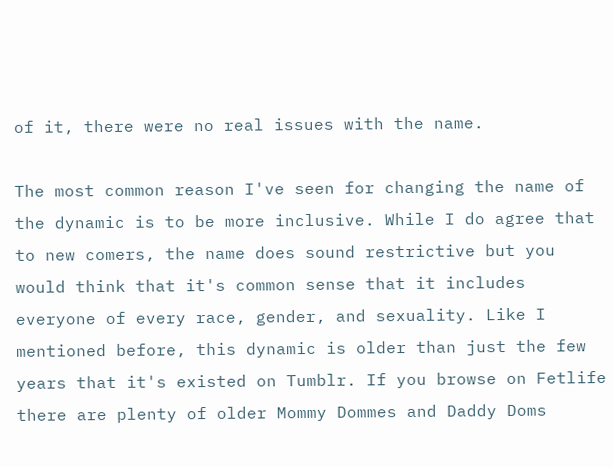of it, there were no real issues with the name.

The most common reason I've seen for changing the name of the dynamic is to be more inclusive. While I do agree that to new comers, the name does sound restrictive but you would think that it's common sense that it includes everyone of every race, gender, and sexuality. Like I mentioned before, this dynamic is older than just the few years that it's existed on Tumblr. If you browse on Fetlife there are plenty of older Mommy Dommes and Daddy Doms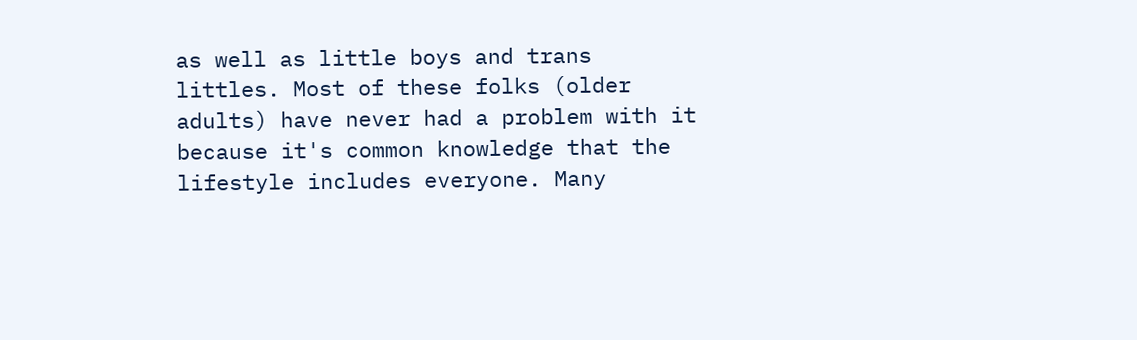as well as little boys and trans littles. Most of these folks (older adults) have never had a problem with it because it's common knowledge that the lifestyle includes everyone. Many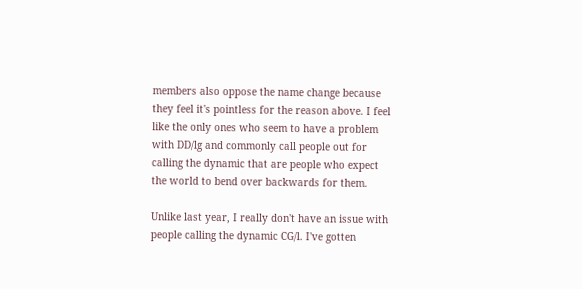members also oppose the name change because they feel it's pointless for the reason above. I feel like the only ones who seem to have a problem with DD/lg and commonly call people out for calling the dynamic that are people who expect the world to bend over backwards for them.

Unlike last year, I really don't have an issue with people calling the dynamic CG/l. I've gotten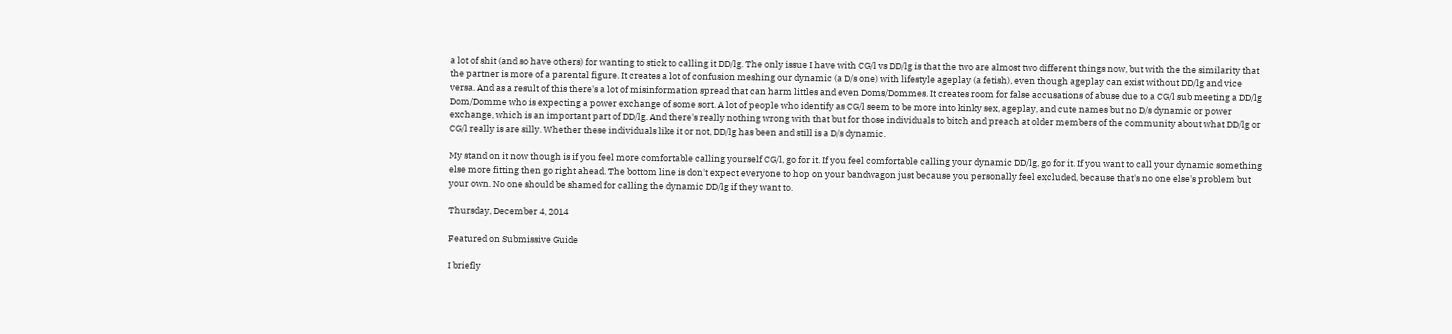a lot of shit (and so have others) for wanting to stick to calling it DD/lg. The only issue I have with CG/l vs DD/lg is that the two are almost two different things now, but with the the similarity that the partner is more of a parental figure. It creates a lot of confusion meshing our dynamic (a D/s one) with lifestyle ageplay (a fetish), even though ageplay can exist without DD/lg and vice versa. And as a result of this there's a lot of misinformation spread that can harm littles and even Doms/Dommes. It creates room for false accusations of abuse due to a CG/l sub meeting a DD/lg Dom/Domme who is expecting a power exchange of some sort. A lot of people who identify as CG/l seem to be more into kinky sex, ageplay, and cute names but no D/s dynamic or power exchange, which is an important part of DD/lg. And there's really nothing wrong with that but for those individuals to bitch and preach at older members of the community about what DD/lg or CG/l really is are silly. Whether these individuals like it or not, DD/lg has been and still is a D/s dynamic.

My stand on it now though is if you feel more comfortable calling yourself CG/l, go for it. If you feel comfortable calling your dynamic DD/lg, go for it. If you want to call your dynamic something else more fitting then go right ahead. The bottom line is don't expect everyone to hop on your bandwagon just because you personally feel excluded, because that's no one else's problem but your own. No one should be shamed for calling the dynamic DD/lg if they want to.

Thursday, December 4, 2014

Featured on Submissive Guide

I briefly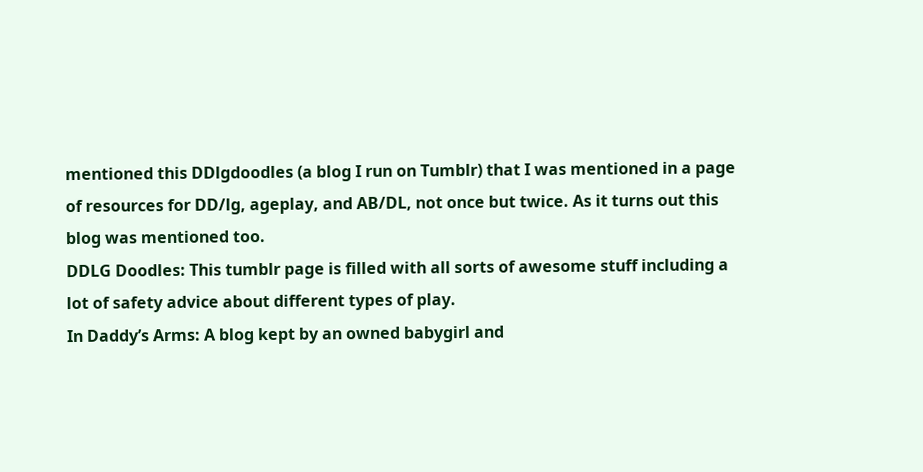mentioned this DDlgdoodles (a blog I run on Tumblr) that I was mentioned in a page of resources for DD/lg, ageplay, and AB/DL, not once but twice. As it turns out this blog was mentioned too.
DDLG Doodles: This tumblr page is filled with all sorts of awesome stuff including a lot of safety advice about different types of play.
In Daddy’s Arms: A blog kept by an owned babygirl and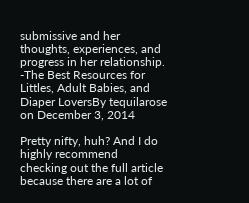submissive and her thoughts, experiences, and progress in her relationship.
-The Best Resources for Littles, Adult Babies, and Diaper LoversBy tequilarose on December 3, 2014

Pretty nifty, huh? And I do highly recommend checking out the full article because there are a lot of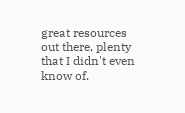great resources out there, plenty that I didn't even know of.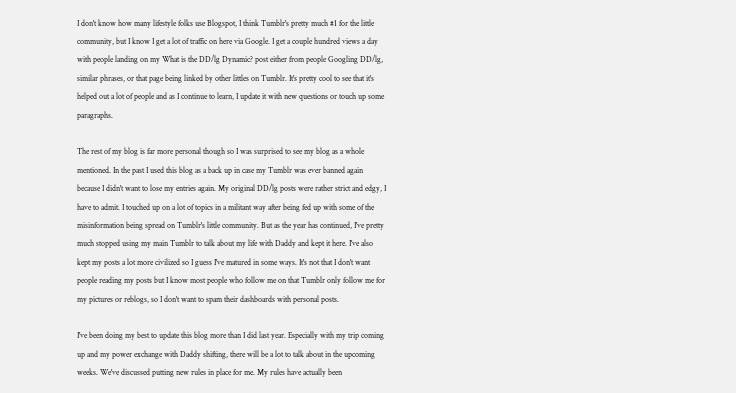I don't know how many lifestyle folks use Blogspot, I think Tumblr's pretty much #1 for the little community, but I know I get a lot of traffic on here via Google. I get a couple hundred views a day with people landing on my What is the DD/lg Dynamic? post either from people Googling DD/lg, similar phrases, or that page being linked by other littles on Tumblr. It's pretty cool to see that it's helped out a lot of people and as I continue to learn, I update it with new questions or touch up some paragraphs.

The rest of my blog is far more personal though so I was surprised to see my blog as a whole mentioned. In the past I used this blog as a back up in case my Tumblr was ever banned again because I didn't want to lose my entries again. My original DD/lg posts were rather strict and edgy, I have to admit. I touched up on a lot of topics in a militant way after being fed up with some of the misinformation being spread on Tumblr's little community. But as the year has continued, I've pretty much stopped using my main Tumblr to talk about my life with Daddy and kept it here. I've also kept my posts a lot more civilized so I guess I've matured in some ways. It's not that I don't want people reading my posts but I know most people who follow me on that Tumblr only follow me for my pictures or reblogs, so I don't want to spam their dashboards with personal posts.

I've been doing my best to update this blog more than I did last year. Especially with my trip coming up and my power exchange with Daddy shifting, there will be a lot to talk about in the upcoming weeks. We've discussed putting new rules in place for me. My rules have actually been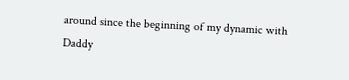around since the beginning of my dynamic with Daddy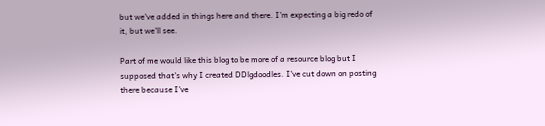but we've added in things here and there. I'm expecting a big redo of it, but we'll see.

Part of me would like this blog to be more of a resource blog but I supposed that's why I created DDlgdoodles. I've cut down on posting there because I've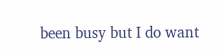been busy but I do want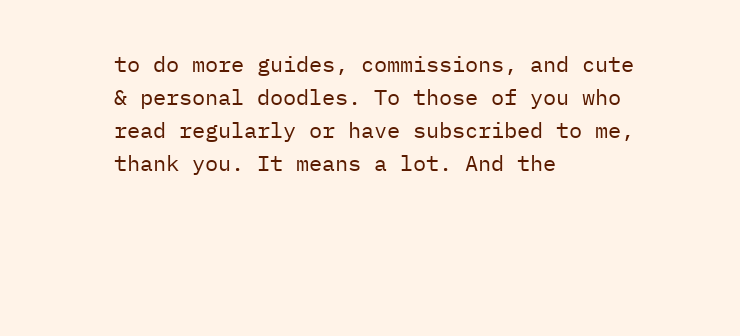to do more guides, commissions, and cute & personal doodles. To those of you who read regularly or have subscribed to me, thank you. It means a lot. And the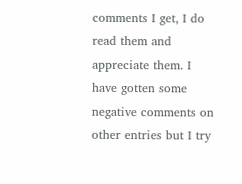comments I get, I do read them and appreciate them. I have gotten some negative comments on other entries but I try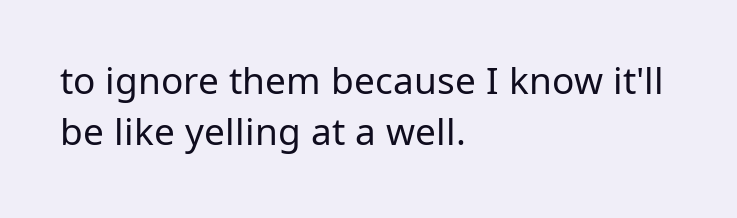to ignore them because I know it'll be like yelling at a well.